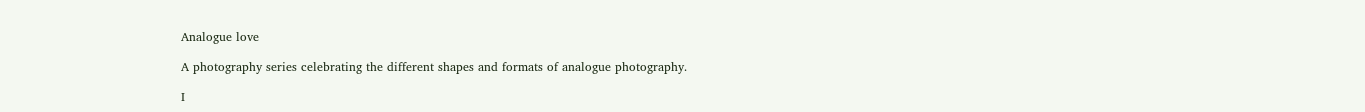Analogue love

A photography series celebrating the different shapes and formats of analogue photography.

I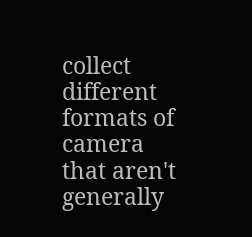collect different formats of camera that aren't generally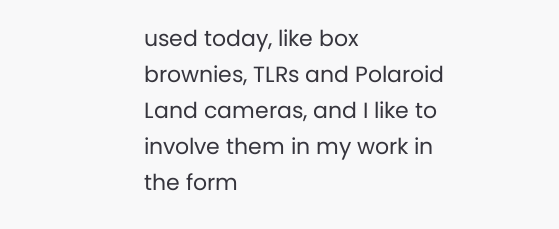used today, like box brownies, TLRs and Polaroid Land cameras, and I like to involve them in my work in the form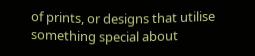of prints, or designs that utilise something special about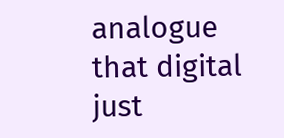analogue that digital just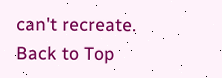can't recreate.
Back to Top